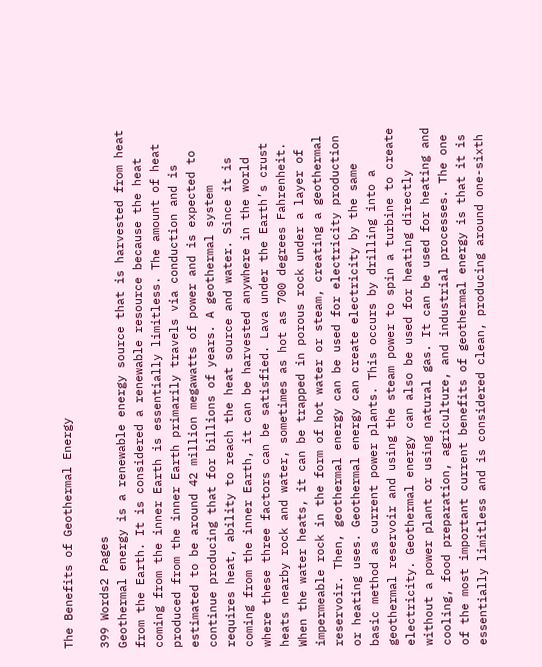The Benefits of Geothermal Energy

399 Words2 Pages
Geothermal energy is a renewable energy source that is harvested from heat from the Earth. It is considered a renewable resource because the heat coming from the inner Earth is essentially limitless. The amount of heat produced from the inner Earth primarily travels via conduction and is estimated to be around 42 million megawatts of power and is expected to continue producing that for billions of years. A geothermal system requires heat, ability to reach the heat source and water. Since it is coming from the inner Earth, it can be harvested anywhere in the world where these three factors can be satisfied. Lava under the Earth’s crust heats nearby rock and water, sometimes as hot as 700 degrees Fahrenheit. When the water heats, it can be trapped in porous rock under a layer of impermeable rock in the form of hot water or steam, creating a geothermal reservoir. Then, geothermal energy can be used for electricity production or heating uses. Geothermal energy can create electricity by the same basic method as current power plants. This occurs by drilling into a geothermal reservoir and using the steam power to spin a turbine to create electricity. Geothermal energy can also be used for heating directly without a power plant or using natural gas. It can be used for heating and cooling, food preparation, agriculture, and industrial processes. The one of the most important current benefits of geothermal energy is that it is essentially limitless and is considered clean, producing around one-sixth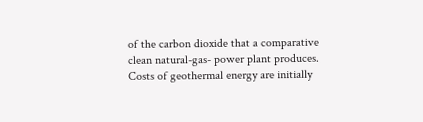of the carbon dioxide that a comparative clean natural-gas- power plant produces. Costs of geothermal energy are initially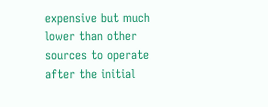expensive but much lower than other sources to operate after the initial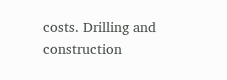costs. Drilling and construction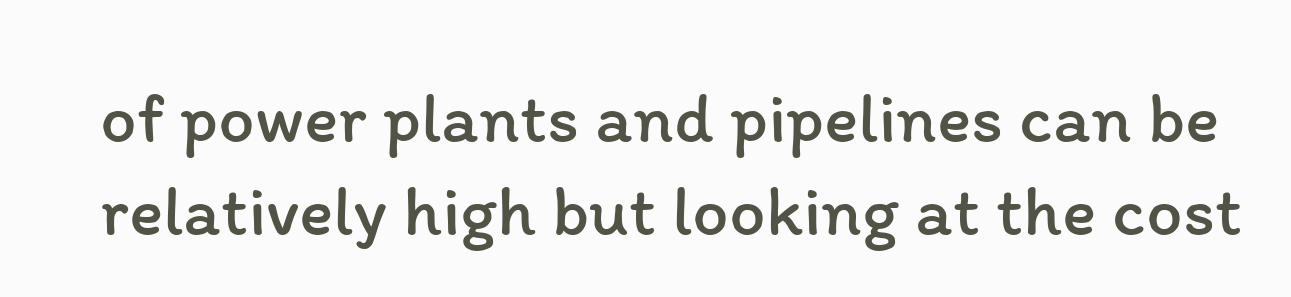of power plants and pipelines can be relatively high but looking at the cost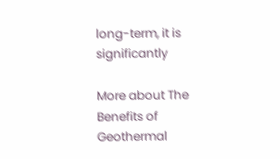long-term, it is significantly

More about The Benefits of Geothermal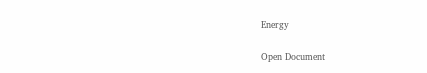Energy

Open Document